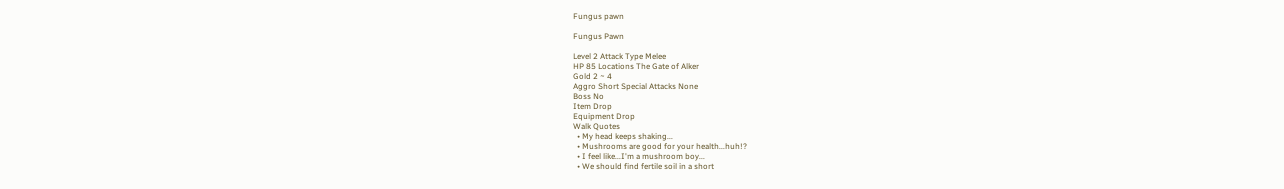Fungus pawn

Fungus Pawn

Level 2 Attack Type Melee
HP 85 Locations The Gate of Alker
Gold 2 ~ 4
Aggro Short Special Attacks None
Boss No
Item Drop
Equipment Drop
Walk Quotes
  • My head keeps shaking...
  • Mushrooms are good for your health...huh!?
  • I feel like...I'm a mushroom boy...
  • We should find fertile soil in a short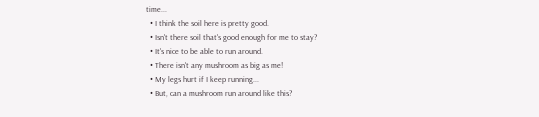time...
  • I think the soil here is pretty good.
  • Isn't there soil that's good enough for me to stay?
  • It's nice to be able to run around.
  • There isn't any mushroom as big as me!
  • My legs hurt if I keep running...
  • But, can a mushroom run around like this?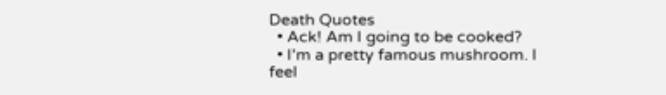Death Quotes
  • Ack! Am I going to be cooked?
  • I'm a pretty famous mushroom. I feel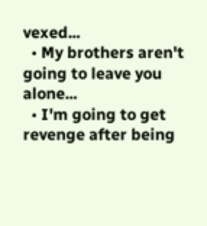vexed...
  • My brothers aren't going to leave you alone...
  • I'm going to get revenge after being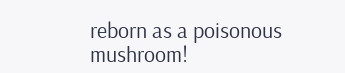reborn as a poisonous mushroom!